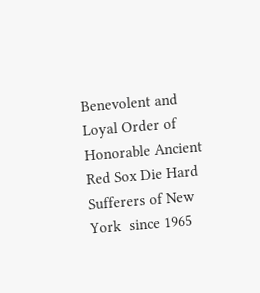Benevolent and Loyal Order of Honorable Ancient Red Sox Die Hard Sufferers of New York  since 1965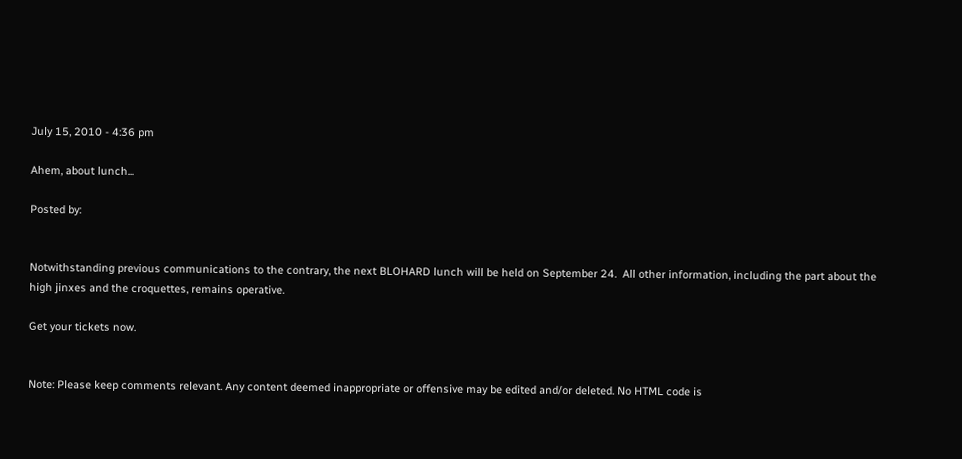July 15, 2010 - 4:36 pm

Ahem, about lunch...

Posted by:


Notwithstanding previous communications to the contrary, the next BLOHARD lunch will be held on September 24.  All other information, including the part about the high jinxes and the croquettes, remains operative.

Get your tickets now.


Note: Please keep comments relevant. Any content deemed inappropriate or offensive may be edited and/or deleted. No HTML code is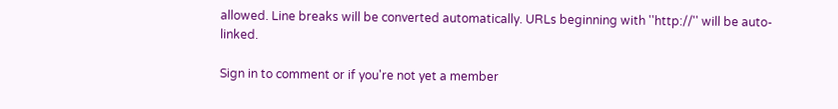allowed. Line breaks will be converted automatically. URLs beginning with ''http://'' will be auto-linked.

Sign in to comment or if you're not yet a member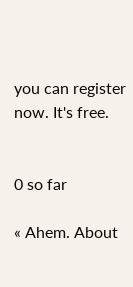you can register now. It's free.


0 so far

« Ahem. About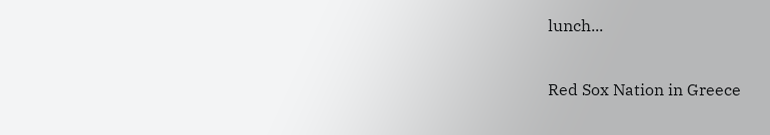lunch...

Red Sox Nation in Greece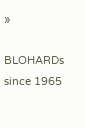»

BLOHARDs since 1965